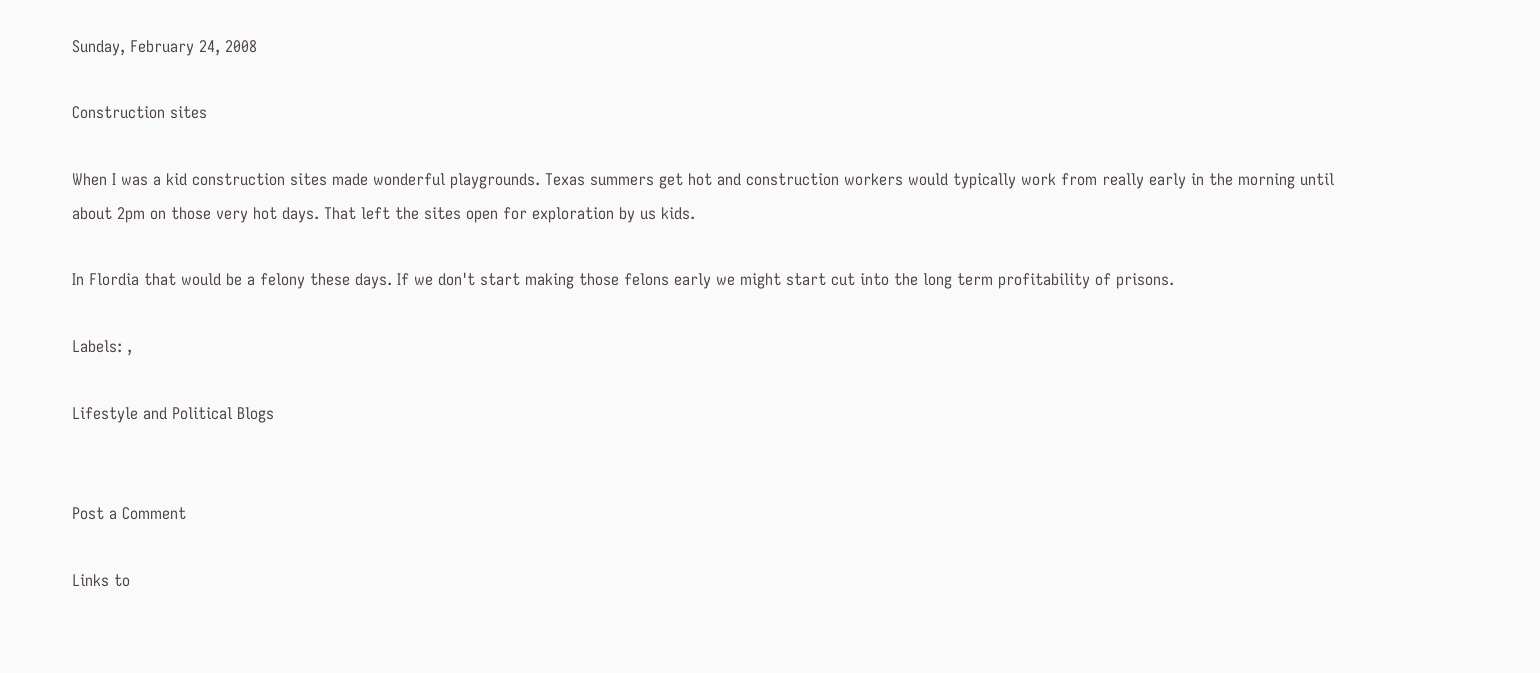Sunday, February 24, 2008

Construction sites

When I was a kid construction sites made wonderful playgrounds. Texas summers get hot and construction workers would typically work from really early in the morning until about 2pm on those very hot days. That left the sites open for exploration by us kids.

In Flordia that would be a felony these days. If we don't start making those felons early we might start cut into the long term profitability of prisons.

Labels: ,

Lifestyle and Political Blogs


Post a Comment

Links to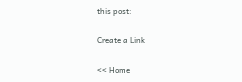this post:

Create a Link

<< Home